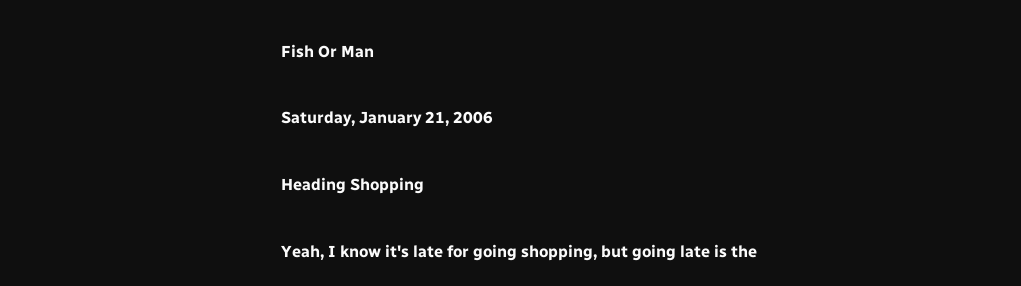Fish Or Man

Saturday, January 21, 2006

Heading Shopping

Yeah, I know it's late for going shopping, but going late is the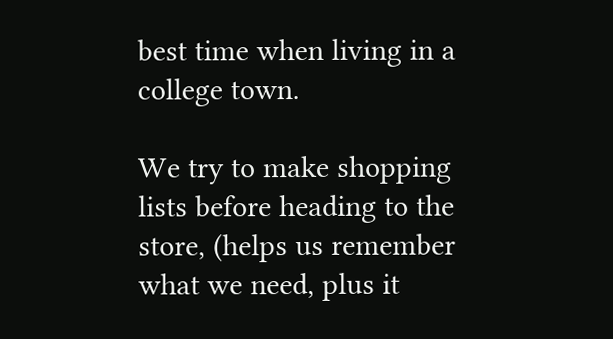best time when living in a college town.

We try to make shopping lists before heading to the store, (helps us remember what we need, plus it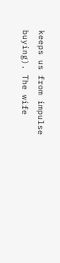keeps us from impulse buying). The wife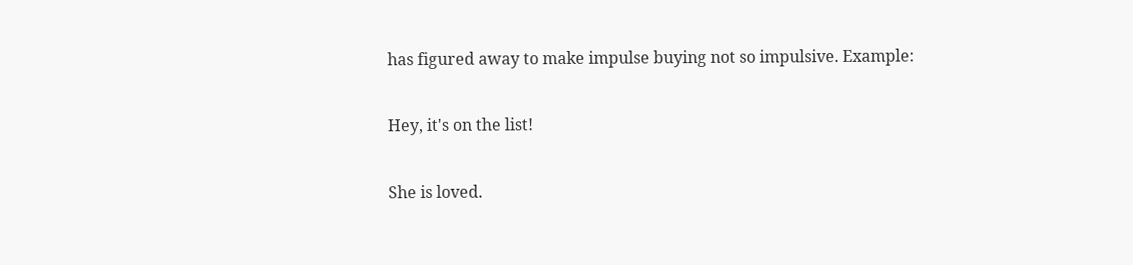has figured away to make impulse buying not so impulsive. Example:

Hey, it's on the list!

She is loved.